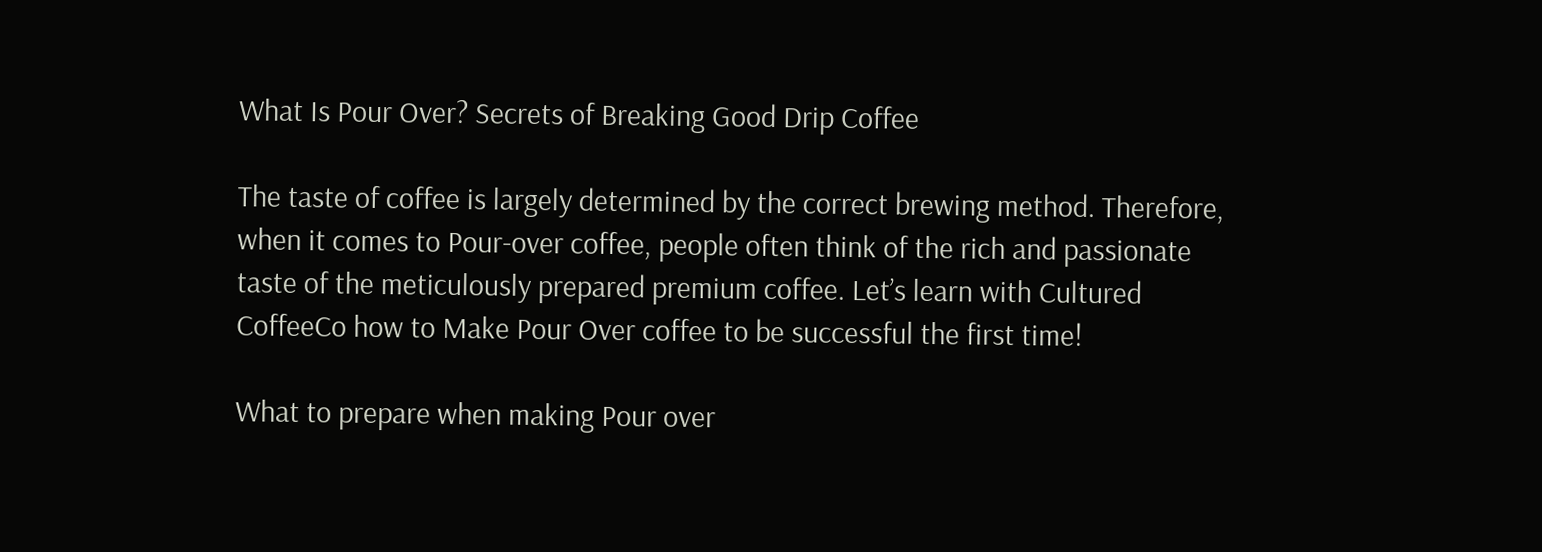What Is Pour Over? Secrets of Breaking Good Drip Coffee

The taste of coffee is largely determined by the correct brewing method. Therefore, when it comes to Pour-over coffee, people often think of the rich and passionate taste of the meticulously prepared premium coffee. Let’s learn with Cultured CoffeeCo how to Make Pour Over coffee to be successful the first time!

What to prepare when making Pour over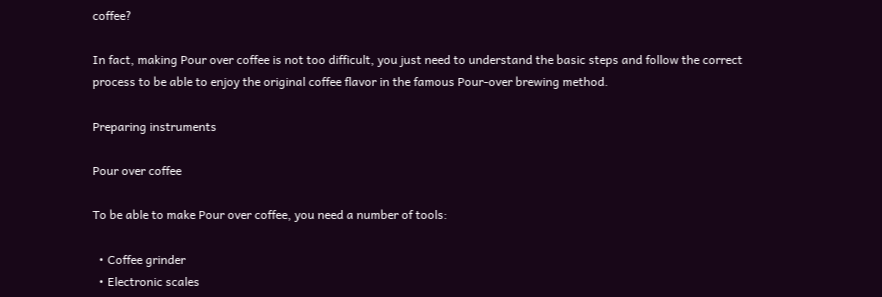coffee?

In fact, making Pour over coffee is not too difficult, you just need to understand the basic steps and follow the correct process to be able to enjoy the original coffee flavor in the famous Pour-over brewing method.

Preparing instruments

Pour over coffee

To be able to make Pour over coffee, you need a number of tools:

  • Coffee grinder
  • Electronic scales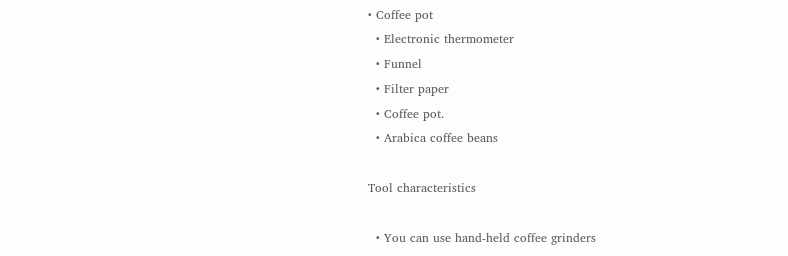• Coffee pot
  • Electronic thermometer
  • Funnel
  • Filter paper
  • Coffee pot.
  • Arabica coffee beans

Tool characteristics

  • You can use hand-held coffee grinders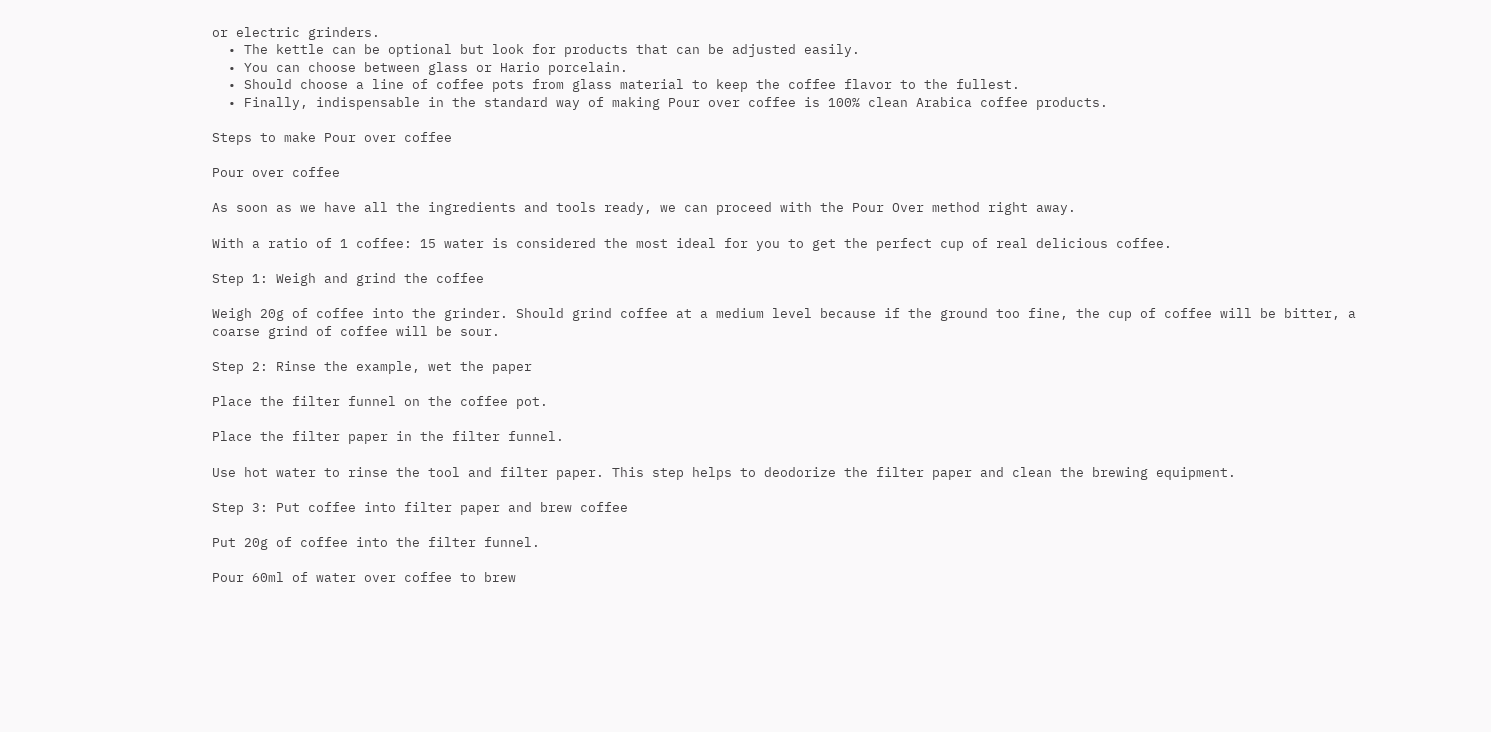or electric grinders.
  • The kettle can be optional but look for products that can be adjusted easily.
  • You can choose between glass or Hario porcelain.
  • Should choose a line of coffee pots from glass material to keep the coffee flavor to the fullest.
  • Finally, indispensable in the standard way of making Pour over coffee is 100% clean Arabica coffee products.

Steps to make Pour over coffee

Pour over coffee

As soon as we have all the ingredients and tools ready, we can proceed with the Pour Over method right away.

With a ratio of 1 coffee: 15 water is considered the most ideal for you to get the perfect cup of real delicious coffee.

Step 1: Weigh and grind the coffee

Weigh 20g of coffee into the grinder. Should grind coffee at a medium level because if the ground too fine, the cup of coffee will be bitter, a coarse grind of coffee will be sour.

Step 2: Rinse the example, wet the paper

Place the filter funnel on the coffee pot.

Place the filter paper in the filter funnel.

Use hot water to rinse the tool and filter paper. This step helps to deodorize the filter paper and clean the brewing equipment.

Step 3: Put coffee into filter paper and brew coffee

Put 20g of coffee into the filter funnel.

Pour 60ml of water over coffee to brew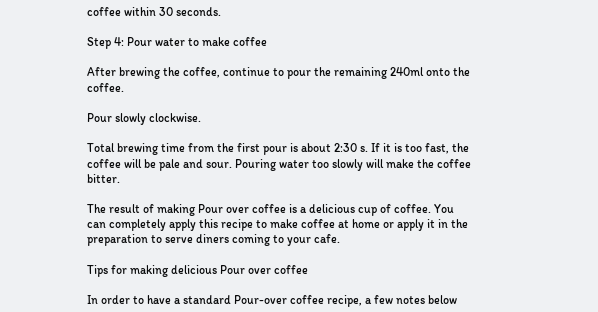coffee within 30 seconds.

Step 4: Pour water to make coffee

After brewing the coffee, continue to pour the remaining 240ml onto the coffee.

Pour slowly clockwise.

Total brewing time from the first pour is about 2:30 s. If it is too fast, the coffee will be pale and sour. Pouring water too slowly will make the coffee bitter.

The result of making Pour over coffee is a delicious cup of coffee. You can completely apply this recipe to make coffee at home or apply it in the preparation to serve diners coming to your cafe.

Tips for making delicious Pour over coffee

In order to have a standard Pour-over coffee recipe, a few notes below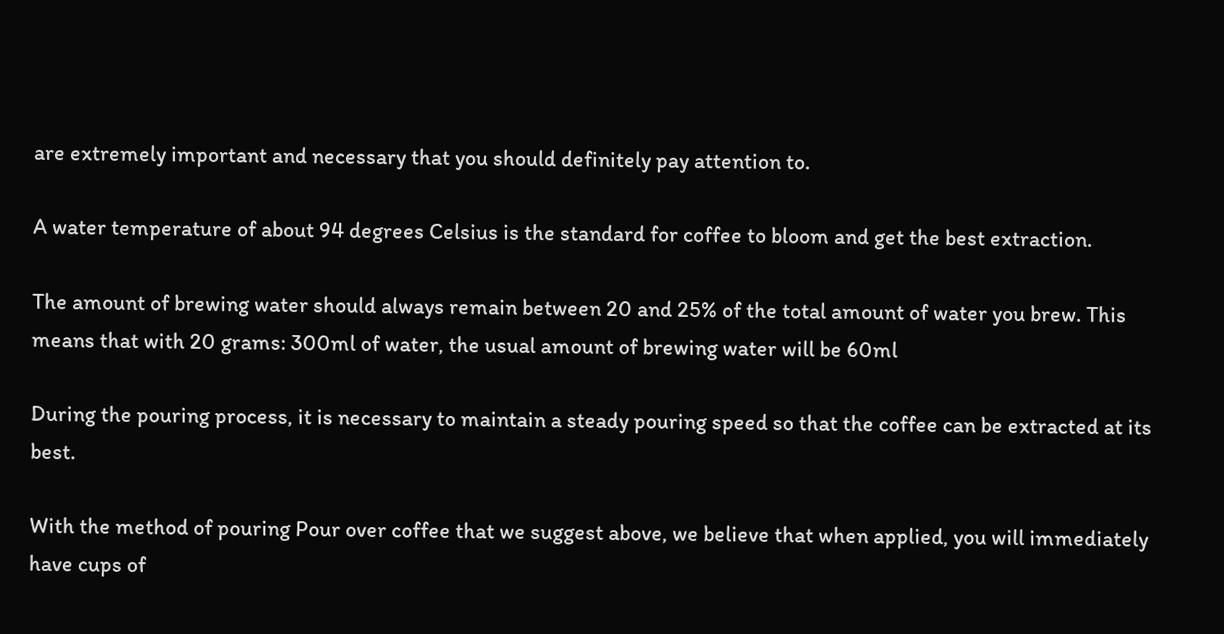are extremely important and necessary that you should definitely pay attention to.

A water temperature of about 94 degrees Celsius is the standard for coffee to bloom and get the best extraction.

The amount of brewing water should always remain between 20 and 25% of the total amount of water you brew. This means that with 20 grams: 300ml of water, the usual amount of brewing water will be 60ml

During the pouring process, it is necessary to maintain a steady pouring speed so that the coffee can be extracted at its best.

With the method of pouring Pour over coffee that we suggest above, we believe that when applied, you will immediately have cups of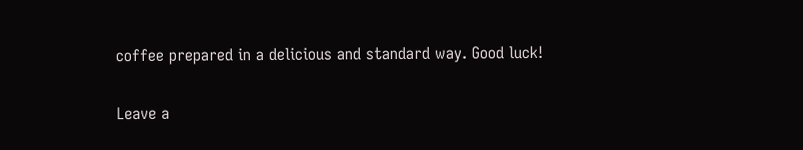coffee prepared in a delicious and standard way. Good luck!

Leave a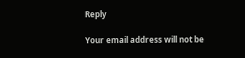Reply

Your email address will not be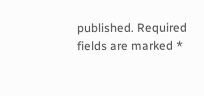published. Required fields are marked *